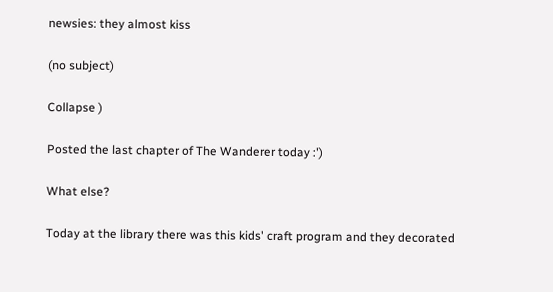newsies: they almost kiss

(no subject)

Collapse )

Posted the last chapter of The Wanderer today :')

What else?

Today at the library there was this kids' craft program and they decorated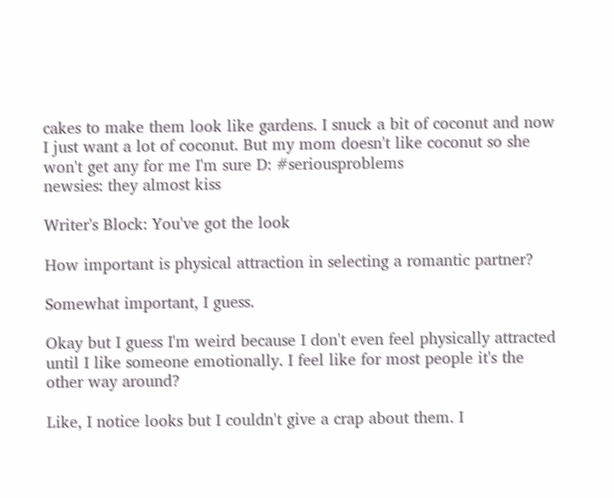cakes to make them look like gardens. I snuck a bit of coconut and now I just want a lot of coconut. But my mom doesn't like coconut so she won't get any for me I'm sure D: #seriousproblems
newsies: they almost kiss

Writer's Block: You've got the look

How important is physical attraction in selecting a romantic partner?

Somewhat important, I guess.

Okay but I guess I'm weird because I don't even feel physically attracted until I like someone emotionally. I feel like for most people it's the other way around?

Like, I notice looks but I couldn't give a crap about them. I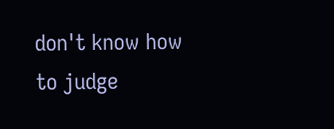don't know how to judge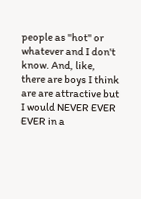people as "hot" or whatever and I don't know. And, like, there are boys I think are are attractive but I would NEVER EVER EVER in a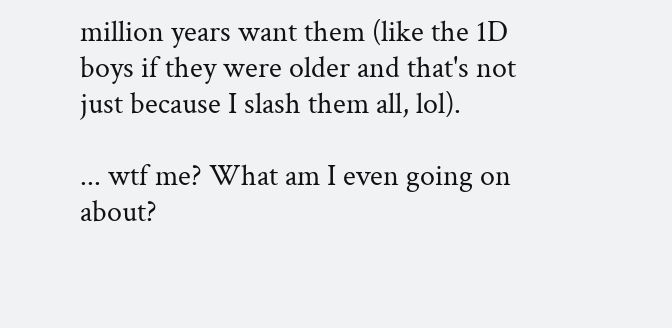million years want them (like the 1D boys if they were older and that's not just because I slash them all, lol).

... wtf me? What am I even going on about?